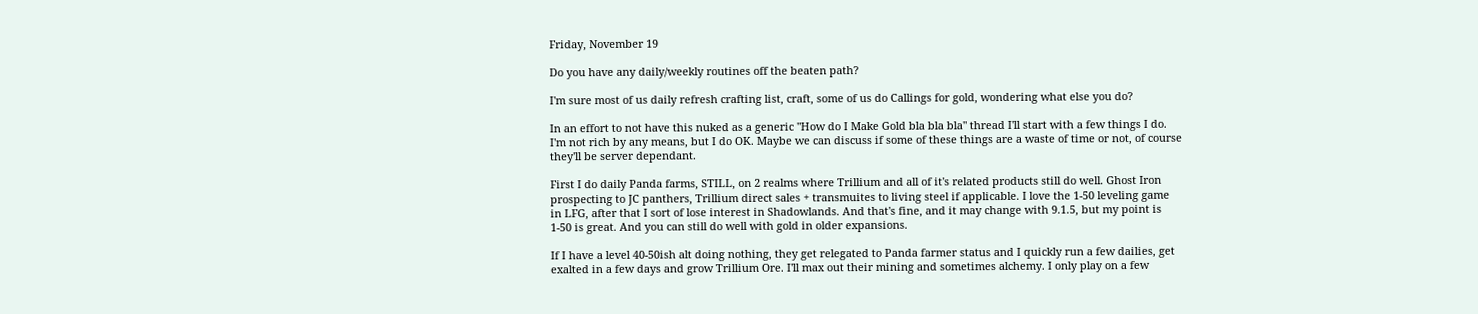Friday, November 19

Do you have any daily/weekly routines off the beaten path?

I'm sure most of us daily refresh crafting list, craft, some of us do Callings for gold, wondering what else you do?

In an effort to not have this nuked as a generic "How do I Make Gold bla bla bla" thread I'll start with a few things I do. I'm not rich by any means, but I do OK. Maybe we can discuss if some of these things are a waste of time or not, of course they'll be server dependant.

First I do daily Panda farms, STILL, on 2 realms where Trillium and all of it's related products still do well. Ghost Iron prospecting to JC panthers, Trillium direct sales + transmuites to living steel if applicable. I love the 1-50 leveling game in LFG, after that I sort of lose interest in Shadowlands. And that's fine, and it may change with 9.1.5, but my point is 1-50 is great. And you can still do well with gold in older expansions.

If I have a level 40-50ish alt doing nothing, they get relegated to Panda farmer status and I quickly run a few dailies, get exalted in a few days and grow Trillium Ore. I'll max out their mining and sometimes alchemy. I only play on a few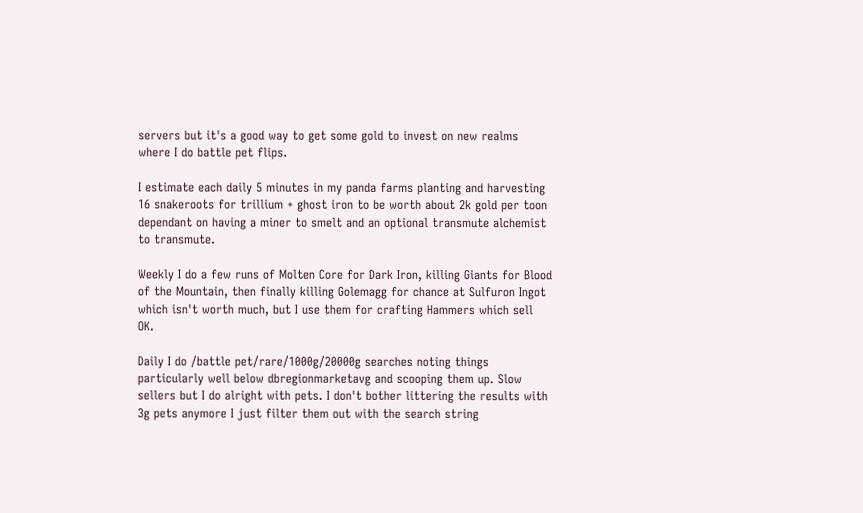servers but it's a good way to get some gold to invest on new realms where I do battle pet flips.

I estimate each daily 5 minutes in my panda farms planting and harvesting 16 snakeroots for trillium + ghost iron to be worth about 2k gold per toon dependant on having a miner to smelt and an optional transmute alchemist to transmute.

Weekly I do a few runs of Molten Core for Dark Iron, killing Giants for Blood of the Mountain, then finally killing Golemagg for chance at Sulfuron Ingot which isn't worth much, but I use them for crafting Hammers which sell OK.

Daily I do /battle pet/rare/1000g/20000g searches noting things particularly well below dbregionmarketavg and scooping them up. Slow sellers but I do alright with pets. I don't bother littering the results with 3g pets anymore I just filter them out with the search string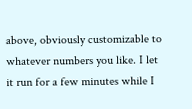above, obviously customizable to whatever numbers you like. I let it run for a few minutes while I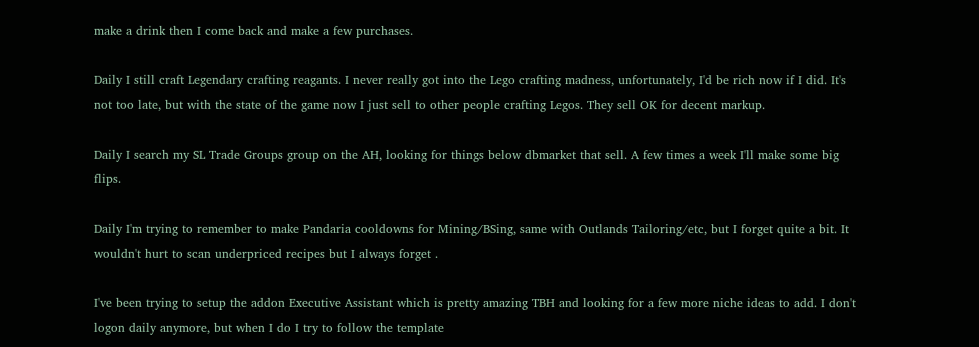make a drink then I come back and make a few purchases.

Daily I still craft Legendary crafting reagants. I never really got into the Lego crafting madness, unfortunately, I'd be rich now if I did. It's not too late, but with the state of the game now I just sell to other people crafting Legos. They sell OK for decent markup.

Daily I search my SL Trade Groups group on the AH, looking for things below dbmarket that sell. A few times a week I'll make some big flips.

Daily I'm trying to remember to make Pandaria cooldowns for Mining/BSing, same with Outlands Tailoring/etc, but I forget quite a bit. It wouldn't hurt to scan underpriced recipes but I always forget .

I've been trying to setup the addon Executive Assistant which is pretty amazing TBH and looking for a few more niche ideas to add. I don't logon daily anymore, but when I do I try to follow the template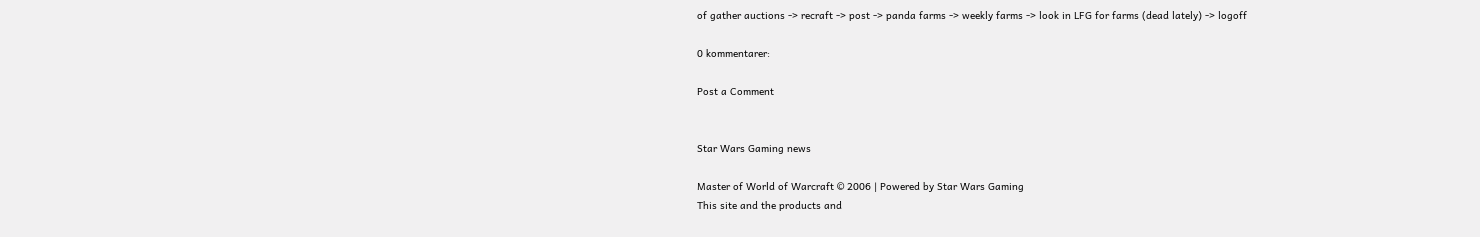of gather auctions -> recraft -> post -> panda farms -> weekly farms -> look in LFG for farms (dead lately) -> logoff

0 kommentarer:

Post a Comment


Star Wars Gaming news

Master of World of Warcraft © 2006 | Powered by Star Wars Gaming
This site and the products and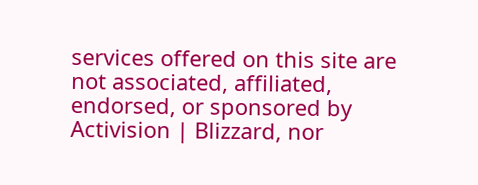services offered on this site are not associated, affiliated, endorsed, or sponsored by Activision | Blizzard, nor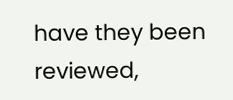have they been reviewed,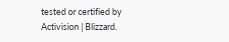tested or certified by Activision | Blizzard.